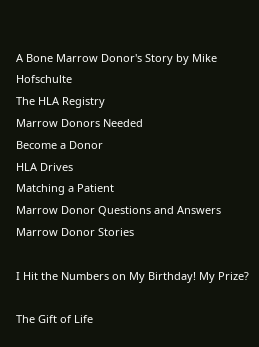A Bone Marrow Donor's Story by Mike Hofschulte
The HLA Registry
Marrow Donors Needed
Become a Donor
HLA Drives
Matching a Patient
Marrow Donor Questions and Answers
Marrow Donor Stories

I Hit the Numbers on My Birthday! My Prize?

The Gift of Life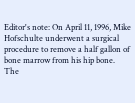Editor's note: On April 11, 1996, Mike Hofschulte underwent a surgical procedure to remove a half gallon of bone marrow from his hip bone.  The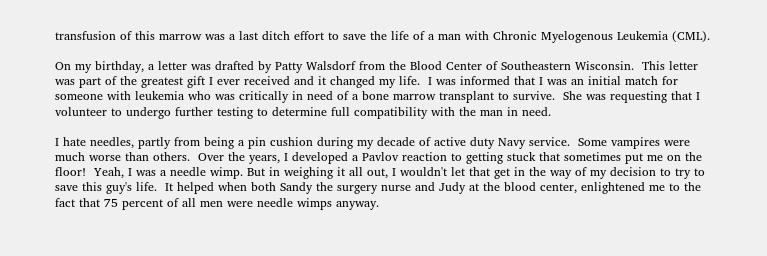transfusion of this marrow was a last ditch effort to save the life of a man with Chronic Myelogenous Leukemia (CML).

On my birthday, a letter was drafted by Patty Walsdorf from the Blood Center of Southeastern Wisconsin.  This letter was part of the greatest gift I ever received and it changed my life.  I was informed that I was an initial match for someone with leukemia who was critically in need of a bone marrow transplant to survive.  She was requesting that I volunteer to undergo further testing to determine full compatibility with the man in need.

I hate needles, partly from being a pin cushion during my decade of active duty Navy service.  Some vampires were much worse than others.  Over the years, I developed a Pavlov reaction to getting stuck that sometimes put me on the floor!  Yeah, I was a needle wimp. But in weighing it all out, I wouldn't let that get in the way of my decision to try to save this guy's life.  It helped when both Sandy the surgery nurse and Judy at the blood center, enlightened me to the fact that 75 percent of all men were needle wimps anyway.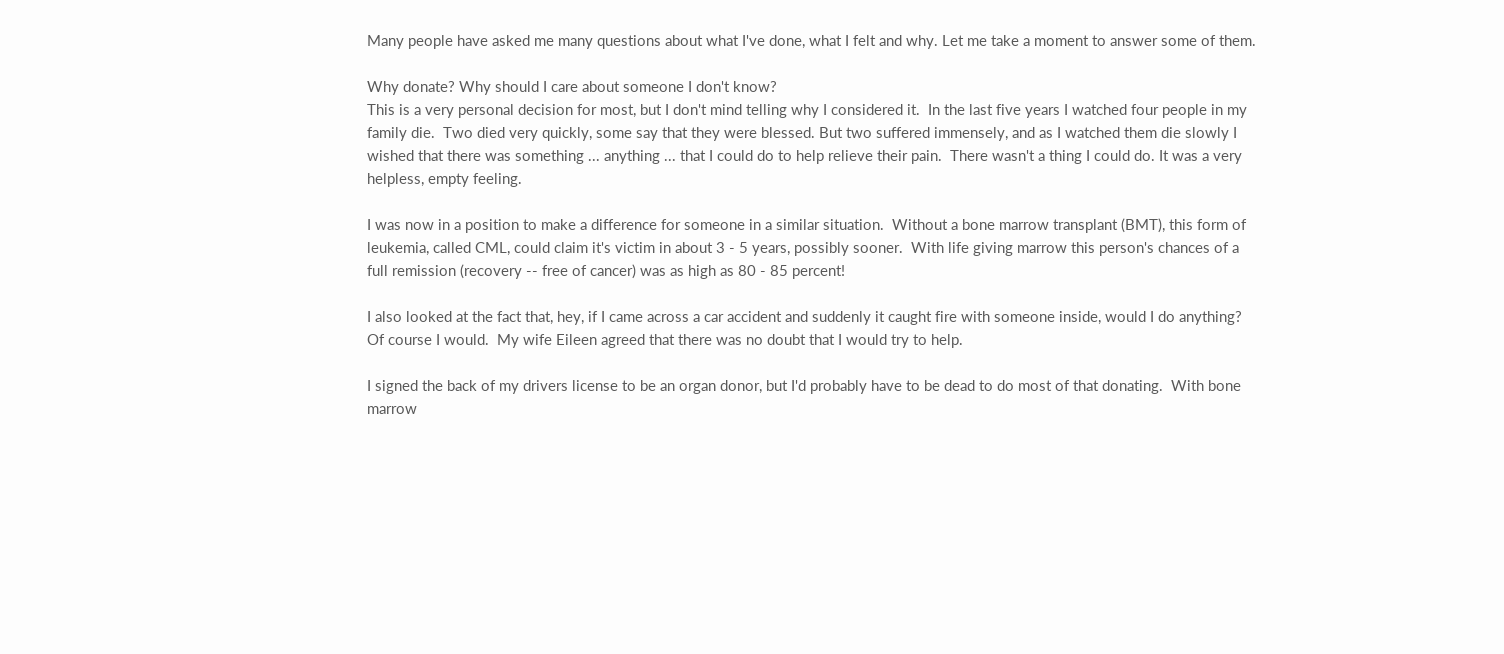Many people have asked me many questions about what I've done, what I felt and why. Let me take a moment to answer some of them.

Why donate? Why should I care about someone I don't know?
This is a very personal decision for most, but I don't mind telling why I considered it.  In the last five years I watched four people in my family die.  Two died very quickly, some say that they were blessed. But two suffered immensely, and as I watched them die slowly I wished that there was something ... anything ... that I could do to help relieve their pain.  There wasn't a thing I could do. It was a very helpless, empty feeling.

I was now in a position to make a difference for someone in a similar situation.  Without a bone marrow transplant (BMT), this form of leukemia, called CML, could claim it's victim in about 3 - 5 years, possibly sooner.  With life giving marrow this person's chances of a full remission (recovery -- free of cancer) was as high as 80 - 85 percent!

I also looked at the fact that, hey, if I came across a car accident and suddenly it caught fire with someone inside, would I do anything?  Of course I would.  My wife Eileen agreed that there was no doubt that I would try to help.

I signed the back of my drivers license to be an organ donor, but I'd probably have to be dead to do most of that donating.  With bone marrow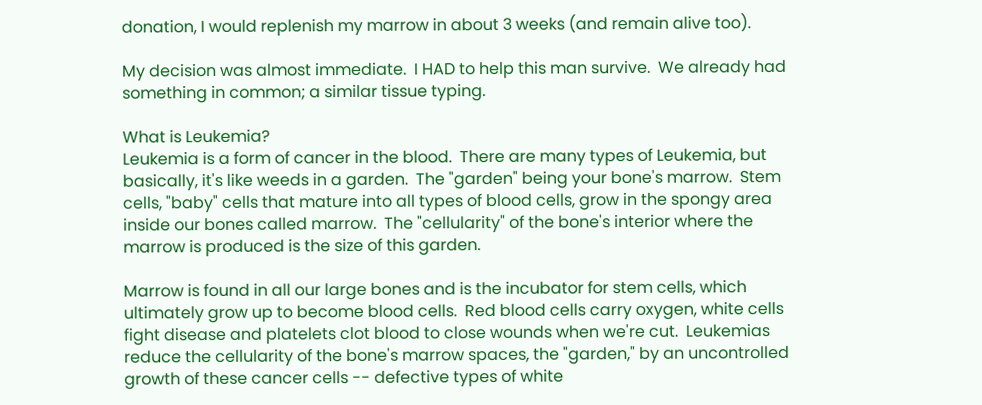donation, I would replenish my marrow in about 3 weeks (and remain alive too).

My decision was almost immediate.  I HAD to help this man survive.  We already had something in common; a similar tissue typing.

What is Leukemia?
Leukemia is a form of cancer in the blood.  There are many types of Leukemia, but basically, it's like weeds in a garden.  The "garden" being your bone's marrow.  Stem cells, "baby" cells that mature into all types of blood cells, grow in the spongy area inside our bones called marrow.  The "cellularity" of the bone's interior where the marrow is produced is the size of this garden.

Marrow is found in all our large bones and is the incubator for stem cells, which ultimately grow up to become blood cells.  Red blood cells carry oxygen, white cells fight disease and platelets clot blood to close wounds when we're cut.  Leukemias reduce the cellularity of the bone's marrow spaces, the "garden," by an uncontrolled growth of these cancer cells -- defective types of white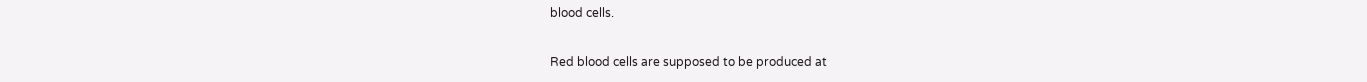blood cells.

Red blood cells are supposed to be produced at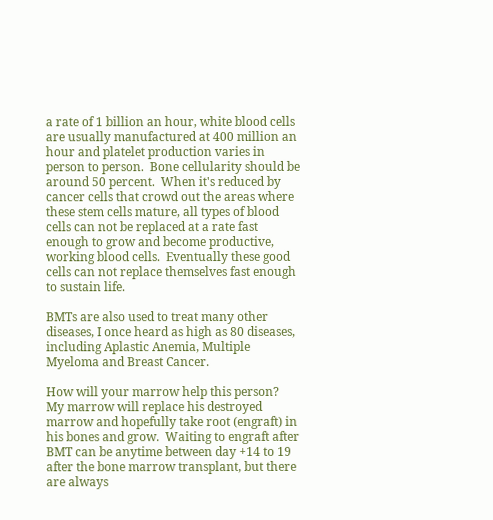a rate of 1 billion an hour, white blood cells are usually manufactured at 400 million an hour and platelet production varies in person to person.  Bone cellularity should be around 50 percent.  When it's reduced by cancer cells that crowd out the areas where these stem cells mature, all types of blood cells can not be replaced at a rate fast enough to grow and become productive, working blood cells.  Eventually these good cells can not replace themselves fast enough to sustain life.

BMTs are also used to treat many other diseases, I once heard as high as 80 diseases, including Aplastic Anemia, Multiple Myeloma and Breast Cancer.

How will your marrow help this person?
My marrow will replace his destroyed marrow and hopefully take root (engraft) in his bones and grow.  Waiting to engraft after BMT can be anytime between day +14 to 19 after the bone marrow transplant, but there are always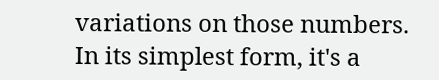variations on those numbers. In its simplest form, it's a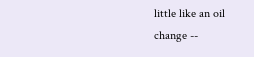little like an oil change --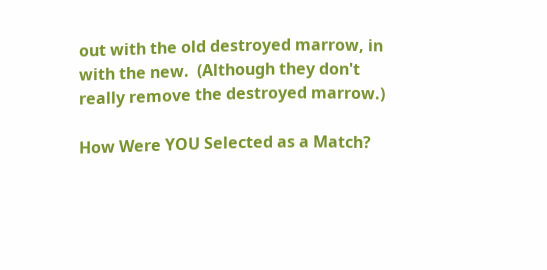out with the old destroyed marrow, in with the new.  (Although they don't really remove the destroyed marrow.)

How Were YOU Selected as a Match?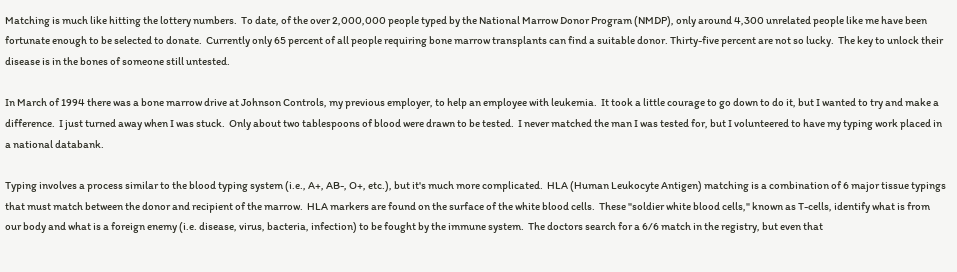Matching is much like hitting the lottery numbers.  To date, of the over 2,000,000 people typed by the National Marrow Donor Program (NMDP), only around 4,300 unrelated people like me have been fortunate enough to be selected to donate.  Currently only 65 percent of all people requiring bone marrow transplants can find a suitable donor. Thirty-five percent are not so lucky.  The key to unlock their disease is in the bones of someone still untested.

In March of 1994 there was a bone marrow drive at Johnson Controls, my previous employer, to help an employee with leukemia.  It took a little courage to go down to do it, but I wanted to try and make a difference.  I just turned away when I was stuck.  Only about two tablespoons of blood were drawn to be tested.  I never matched the man I was tested for, but I volunteered to have my typing work placed in a national databank.

Typing involves a process similar to the blood typing system (i.e., A+, AB-, O+, etc.), but it's much more complicated.  HLA (Human Leukocyte Antigen) matching is a combination of 6 major tissue typings that must match between the donor and recipient of the marrow.  HLA markers are found on the surface of the white blood cells.  These "soldier white blood cells," known as T-cells, identify what is from our body and what is a foreign enemy (i.e. disease, virus, bacteria, infection) to be fought by the immune system.  The doctors search for a 6/6 match in the registry, but even that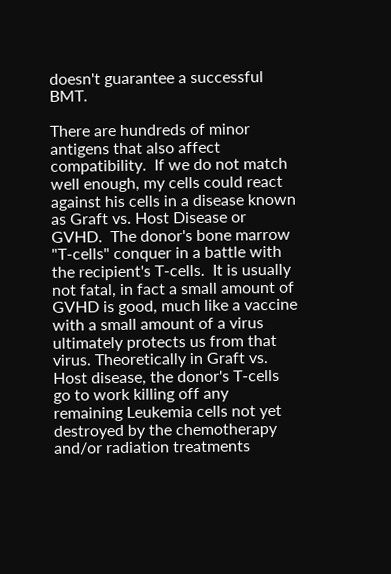doesn't guarantee a successful BMT.

There are hundreds of minor antigens that also affect compatibility.  If we do not match well enough, my cells could react against his cells in a disease known as Graft vs. Host Disease or GVHD.  The donor's bone marrow "T-cells" conquer in a battle with the recipient's T-cells.  It is usually not fatal, in fact a small amount of GVHD is good, much like a vaccine with a small amount of a virus ultimately protects us from that virus. Theoretically in Graft vs.  Host disease, the donor's T-cells go to work killing off any remaining Leukemia cells not yet destroyed by the chemotherapy and/or radiation treatments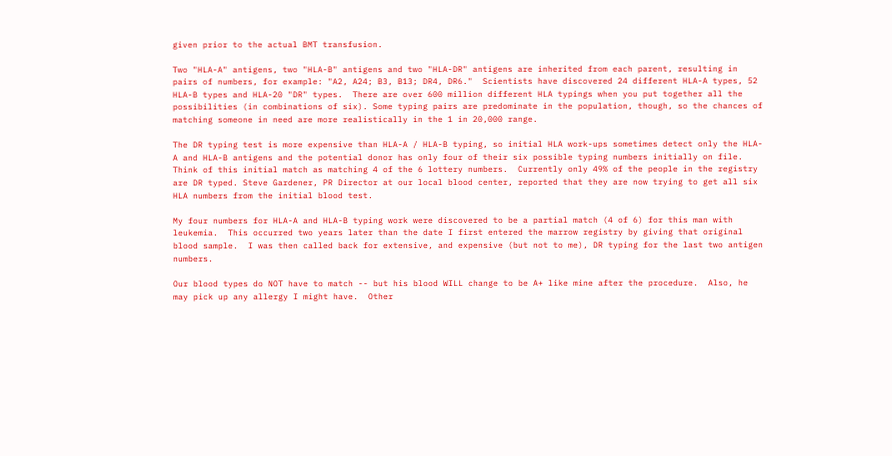given prior to the actual BMT transfusion.

Two "HLA-A" antigens, two "HLA-B" antigens and two "HLA-DR" antigens are inherited from each parent, resulting in pairs of numbers, for example: "A2, A24; B3, B13; DR4, DR6."  Scientists have discovered 24 different HLA-A types, 52 HLA-B types and HLA-20 "DR" types.  There are over 600 million different HLA typings when you put together all the possibilities (in combinations of six). Some typing pairs are predominate in the population, though, so the chances of matching someone in need are more realistically in the 1 in 20,000 range.

The DR typing test is more expensive than HLA-A / HLA-B typing, so initial HLA work-ups sometimes detect only the HLA-A and HLA-B antigens and the potential donor has only four of their six possible typing numbers initially on file.  Think of this initial match as matching 4 of the 6 lottery numbers.  Currently only 49% of the people in the registry are DR typed. Steve Gardener, PR Director at our local blood center, reported that they are now trying to get all six HLA numbers from the initial blood test.

My four numbers for HLA-A and HLA-B typing work were discovered to be a partial match (4 of 6) for this man with leukemia.  This occurred two years later than the date I first entered the marrow registry by giving that original blood sample.  I was then called back for extensive, and expensive (but not to me), DR typing for the last two antigen numbers.

Our blood types do NOT have to match -- but his blood WILL change to be A+ like mine after the procedure.  Also, he may pick up any allergy I might have.  Other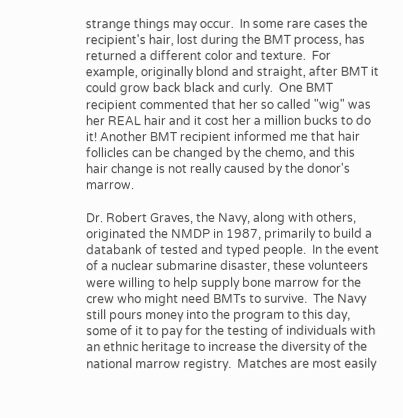strange things may occur.  In some rare cases the recipient's hair, lost during the BMT process, has returned a different color and texture.  For example, originally blond and straight, after BMT it could grow back black and curly.  One BMT recipient commented that her so called "wig" was her REAL hair and it cost her a million bucks to do it! Another BMT recipient informed me that hair follicles can be changed by the chemo, and this hair change is not really caused by the donor's marrow.

Dr. Robert Graves, the Navy, along with others, originated the NMDP in 1987, primarily to build a databank of tested and typed people.  In the event of a nuclear submarine disaster, these volunteers were willing to help supply bone marrow for the crew who might need BMTs to survive.  The Navy still pours money into the program to this day, some of it to pay for the testing of individuals with an ethnic heritage to increase the diversity of the national marrow registry.  Matches are most easily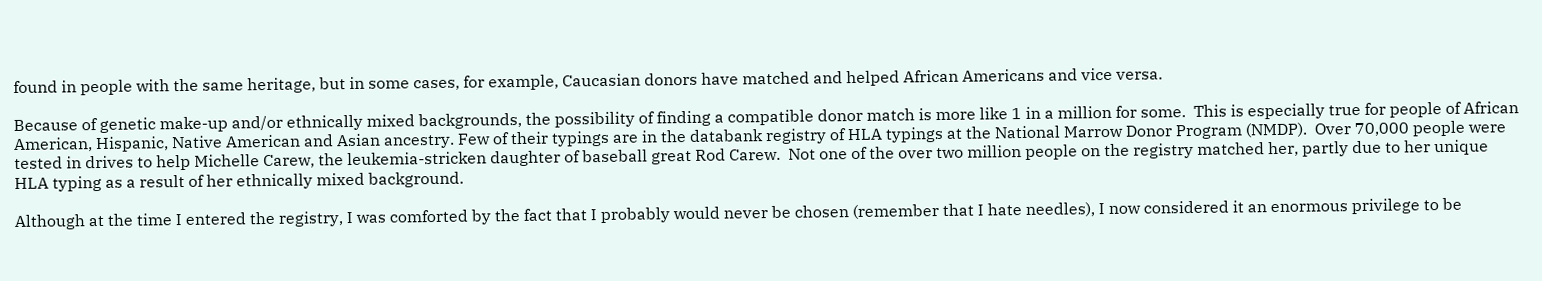found in people with the same heritage, but in some cases, for example, Caucasian donors have matched and helped African Americans and vice versa.

Because of genetic make-up and/or ethnically mixed backgrounds, the possibility of finding a compatible donor match is more like 1 in a million for some.  This is especially true for people of African American, Hispanic, Native American and Asian ancestry. Few of their typings are in the databank registry of HLA typings at the National Marrow Donor Program (NMDP).  Over 70,000 people were tested in drives to help Michelle Carew, the leukemia-stricken daughter of baseball great Rod Carew.  Not one of the over two million people on the registry matched her, partly due to her unique HLA typing as a result of her ethnically mixed background.

Although at the time I entered the registry, I was comforted by the fact that I probably would never be chosen (remember that I hate needles), I now considered it an enormous privilege to be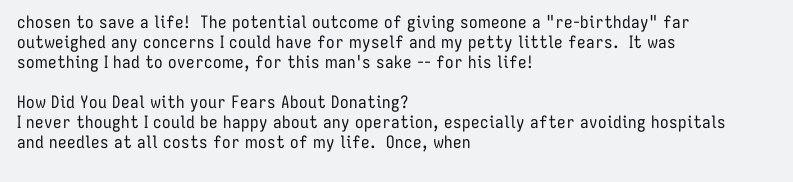chosen to save a life!  The potential outcome of giving someone a "re-birthday" far outweighed any concerns I could have for myself and my petty little fears.  It was something I had to overcome, for this man's sake -- for his life!

How Did You Deal with your Fears About Donating?
I never thought I could be happy about any operation, especially after avoiding hospitals and needles at all costs for most of my life.  Once, when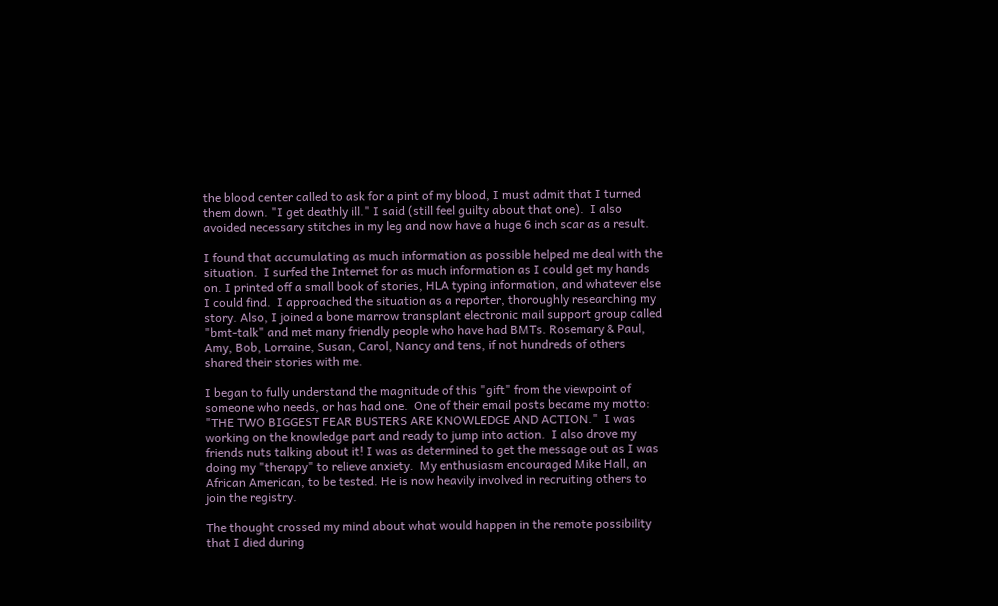the blood center called to ask for a pint of my blood, I must admit that I turned them down. "I get deathly ill." I said (still feel guilty about that one).  I also avoided necessary stitches in my leg and now have a huge 6 inch scar as a result.

I found that accumulating as much information as possible helped me deal with the situation.  I surfed the Internet for as much information as I could get my hands on. I printed off a small book of stories, HLA typing information, and whatever else I could find.  I approached the situation as a reporter, thoroughly researching my story. Also, I joined a bone marrow transplant electronic mail support group called "bmt-talk" and met many friendly people who have had BMTs. Rosemary & Paul, Amy, Bob, Lorraine, Susan, Carol, Nancy and tens, if not hundreds of others shared their stories with me.

I began to fully understand the magnitude of this "gift" from the viewpoint of someone who needs, or has had one.  One of their email posts became my motto: "THE TWO BIGGEST FEAR BUSTERS ARE KNOWLEDGE AND ACTION."  I was working on the knowledge part and ready to jump into action.  I also drove my friends nuts talking about it! I was as determined to get the message out as I was doing my "therapy" to relieve anxiety.  My enthusiasm encouraged Mike Hall, an African American, to be tested. He is now heavily involved in recruiting others to join the registry.

The thought crossed my mind about what would happen in the remote possibility that I died during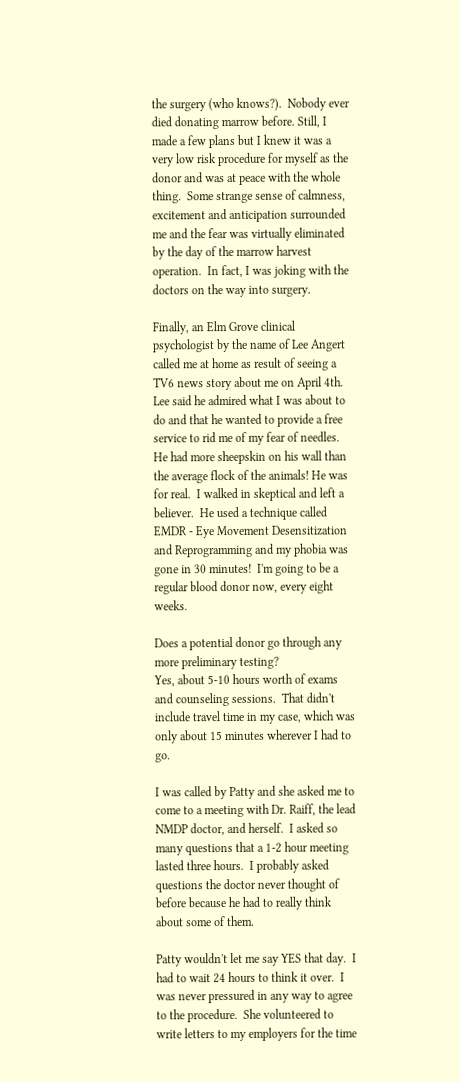the surgery (who knows?).  Nobody ever died donating marrow before. Still, I made a few plans but I knew it was a very low risk procedure for myself as the donor and was at peace with the whole thing.  Some strange sense of calmness, excitement and anticipation surrounded me and the fear was virtually eliminated by the day of the marrow harvest operation.  In fact, I was joking with the doctors on the way into surgery.

Finally, an Elm Grove clinical psychologist by the name of Lee Angert called me at home as result of seeing a TV6 news story about me on April 4th.  Lee said he admired what I was about to do and that he wanted to provide a free service to rid me of my fear of needles.  He had more sheepskin on his wall than the average flock of the animals! He was for real.  I walked in skeptical and left a believer.  He used a technique called EMDR - Eye Movement Desensitization and Reprogramming and my phobia was gone in 30 minutes!  I'm going to be a regular blood donor now, every eight weeks.

Does a potential donor go through any more preliminary testing?
Yes, about 5-10 hours worth of exams and counseling sessions.  That didn't include travel time in my case, which was only about 15 minutes wherever I had to go.

I was called by Patty and she asked me to come to a meeting with Dr. Raiff, the lead NMDP doctor, and herself.  I asked so many questions that a 1-2 hour meeting lasted three hours.  I probably asked questions the doctor never thought of before because he had to really think about some of them.

Patty wouldn't let me say YES that day.  I had to wait 24 hours to think it over.  I was never pressured in any way to agree to the procedure.  She volunteered to write letters to my employers for the time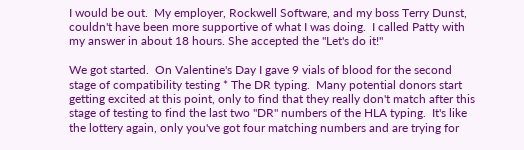I would be out.  My employer, Rockwell Software, and my boss Terry Dunst, couldn't have been more supportive of what I was doing.  I called Patty with my answer in about 18 hours. She accepted the "Let's do it!"

We got started.  On Valentine's Day I gave 9 vials of blood for the second stage of compatibility testing * The DR typing.  Many potential donors start getting excited at this point, only to find that they really don't match after this stage of testing to find the last two "DR" numbers of the HLA typing.  It's like the lottery again, only you've got four matching numbers and are trying for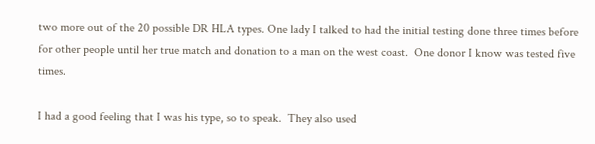two more out of the 20 possible DR HLA types. One lady I talked to had the initial testing done three times before for other people until her true match and donation to a man on the west coast.  One donor I know was tested five times.

I had a good feeling that I was his type, so to speak.  They also used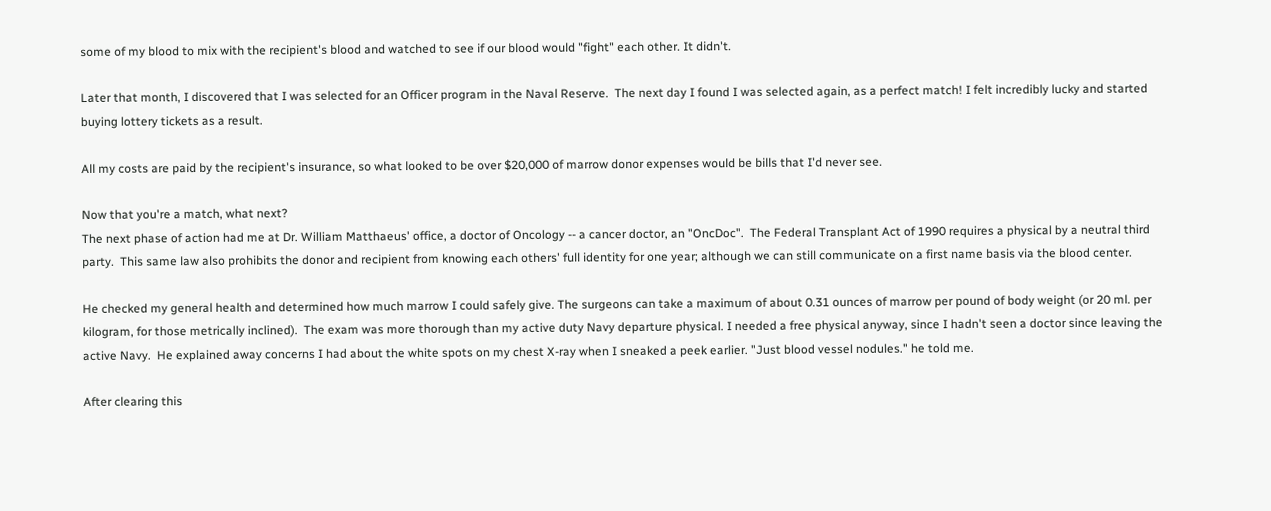some of my blood to mix with the recipient's blood and watched to see if our blood would "fight" each other. It didn't.

Later that month, I discovered that I was selected for an Officer program in the Naval Reserve.  The next day I found I was selected again, as a perfect match! I felt incredibly lucky and started buying lottery tickets as a result.

All my costs are paid by the recipient's insurance, so what looked to be over $20,000 of marrow donor expenses would be bills that I'd never see.

Now that you're a match, what next?
The next phase of action had me at Dr. William Matthaeus' office, a doctor of Oncology -- a cancer doctor, an "OncDoc".  The Federal Transplant Act of 1990 requires a physical by a neutral third party.  This same law also prohibits the donor and recipient from knowing each others' full identity for one year; although we can still communicate on a first name basis via the blood center.

He checked my general health and determined how much marrow I could safely give. The surgeons can take a maximum of about 0.31 ounces of marrow per pound of body weight (or 20 ml. per kilogram, for those metrically inclined).  The exam was more thorough than my active duty Navy departure physical. I needed a free physical anyway, since I hadn't seen a doctor since leaving the active Navy.  He explained away concerns I had about the white spots on my chest X-ray when I sneaked a peek earlier. "Just blood vessel nodules." he told me.

After clearing this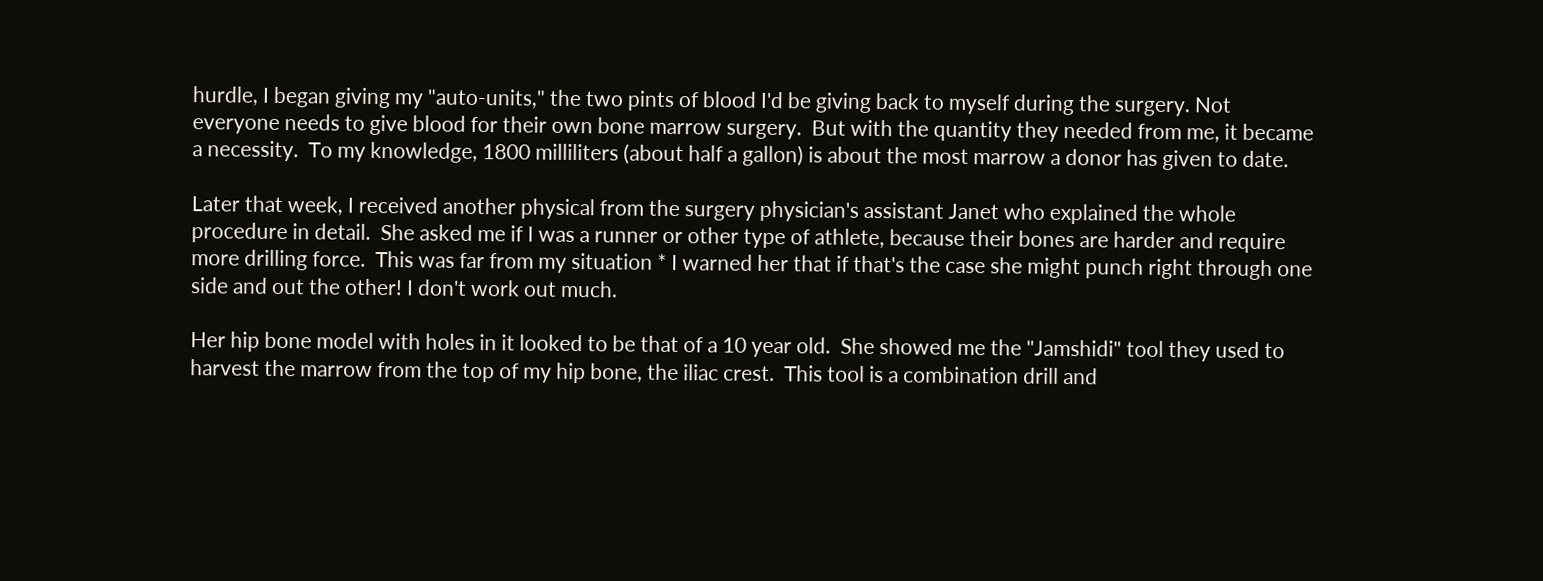hurdle, I began giving my "auto-units," the two pints of blood I'd be giving back to myself during the surgery. Not everyone needs to give blood for their own bone marrow surgery.  But with the quantity they needed from me, it became a necessity.  To my knowledge, 1800 milliliters (about half a gallon) is about the most marrow a donor has given to date.

Later that week, I received another physical from the surgery physician's assistant Janet who explained the whole procedure in detail.  She asked me if I was a runner or other type of athlete, because their bones are harder and require more drilling force.  This was far from my situation * I warned her that if that's the case she might punch right through one side and out the other! I don't work out much.

Her hip bone model with holes in it looked to be that of a 10 year old.  She showed me the "Jamshidi" tool they used to harvest the marrow from the top of my hip bone, the iliac crest.  This tool is a combination drill and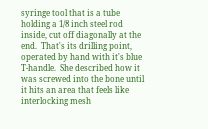syringe tool that is a tube holding a 1/8 inch steel rod inside, cut off diagonally at the end.  That's its drilling point, operated by hand with it's blue T-handle.  She described how it was screwed into the bone until it hits an area that feels like interlocking mesh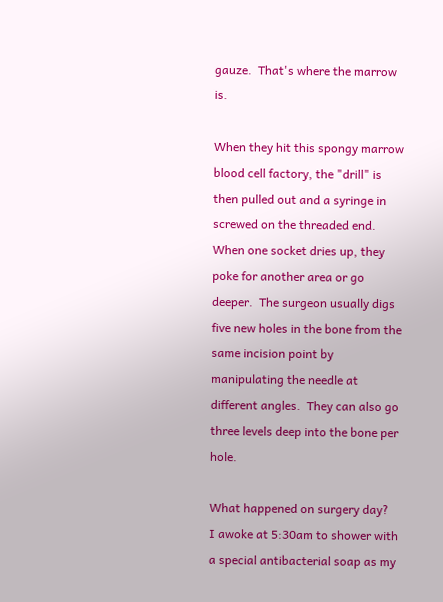gauze.  That's where the marrow is.

When they hit this spongy marrow blood cell factory, the "drill" is then pulled out and a syringe in screwed on the threaded end.  When one socket dries up, they poke for another area or go deeper.  The surgeon usually digs five new holes in the bone from the same incision point by manipulating the needle at different angles.  They can also go three levels deep into the bone per hole.

What happened on surgery day?
I awoke at 5:30am to shower with a special antibacterial soap as my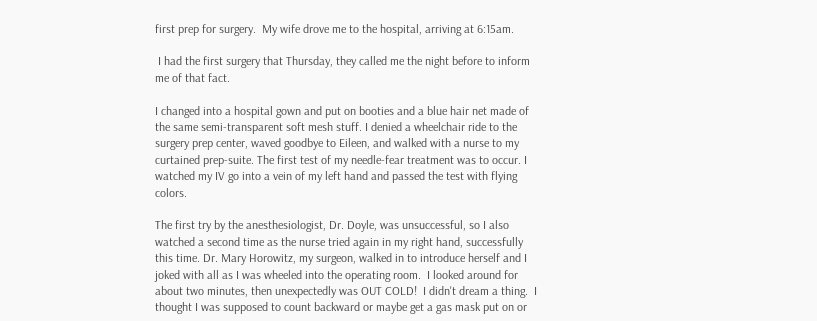first prep for surgery.  My wife drove me to the hospital, arriving at 6:15am.

 I had the first surgery that Thursday, they called me the night before to inform me of that fact.

I changed into a hospital gown and put on booties and a blue hair net made of the same semi-transparent soft mesh stuff. I denied a wheelchair ride to the surgery prep center, waved goodbye to Eileen, and walked with a nurse to my curtained prep-suite. The first test of my needle-fear treatment was to occur. I watched my IV go into a vein of my left hand and passed the test with flying colors.

The first try by the anesthesiologist, Dr. Doyle, was unsuccessful, so I also watched a second time as the nurse tried again in my right hand, successfully this time. Dr. Mary Horowitz, my surgeon, walked in to introduce herself and I joked with all as I was wheeled into the operating room.  I looked around for about two minutes, then unexpectedly was OUT COLD!  I didn't dream a thing.  I thought I was supposed to count backward or maybe get a gas mask put on or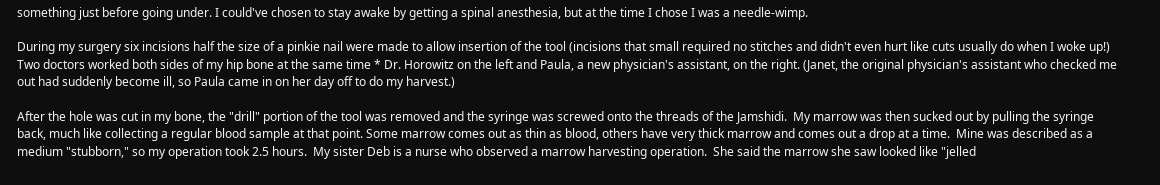something just before going under. I could've chosen to stay awake by getting a spinal anesthesia, but at the time I chose I was a needle-wimp.

During my surgery six incisions half the size of a pinkie nail were made to allow insertion of the tool (incisions that small required no stitches and didn't even hurt like cuts usually do when I woke up!)  Two doctors worked both sides of my hip bone at the same time * Dr. Horowitz on the left and Paula, a new physician's assistant, on the right. (Janet, the original physician's assistant who checked me out had suddenly become ill, so Paula came in on her day off to do my harvest.)

After the hole was cut in my bone, the "drill" portion of the tool was removed and the syringe was screwed onto the threads of the Jamshidi.  My marrow was then sucked out by pulling the syringe back, much like collecting a regular blood sample at that point. Some marrow comes out as thin as blood, others have very thick marrow and comes out a drop at a time.  Mine was described as a medium "stubborn," so my operation took 2.5 hours.  My sister Deb is a nurse who observed a marrow harvesting operation.  She said the marrow she saw looked like "jelled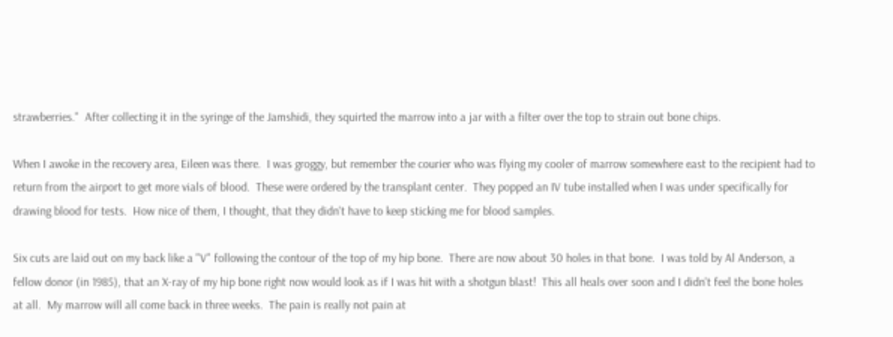strawberries."  After collecting it in the syringe of the Jamshidi, they squirted the marrow into a jar with a filter over the top to strain out bone chips.

When I awoke in the recovery area, Eileen was there.  I was groggy, but remember the courier who was flying my cooler of marrow somewhere east to the recipient had to return from the airport to get more vials of blood.  These were ordered by the transplant center.  They popped an IV tube installed when I was under specifically for drawing blood for tests.  How nice of them, I thought, that they didn't have to keep sticking me for blood samples.

Six cuts are laid out on my back like a "V" following the contour of the top of my hip bone.  There are now about 30 holes in that bone.  I was told by Al Anderson, a fellow donor (in 1985), that an X-ray of my hip bone right now would look as if I was hit with a shotgun blast!  This all heals over soon and I didn't feel the bone holes at all.  My marrow will all come back in three weeks.  The pain is really not pain at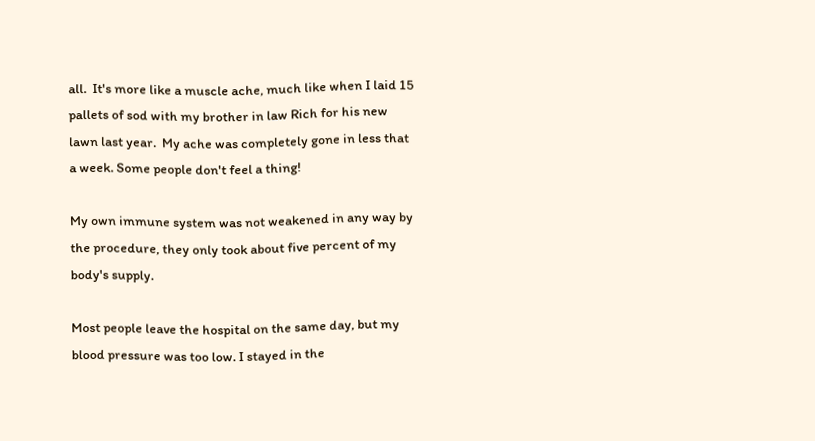all.  It's more like a muscle ache, much like when I laid 15 pallets of sod with my brother in law Rich for his new lawn last year.  My ache was completely gone in less that a week. Some people don't feel a thing!

My own immune system was not weakened in any way by the procedure, they only took about five percent of my body's supply.

Most people leave the hospital on the same day, but my blood pressure was too low. I stayed in the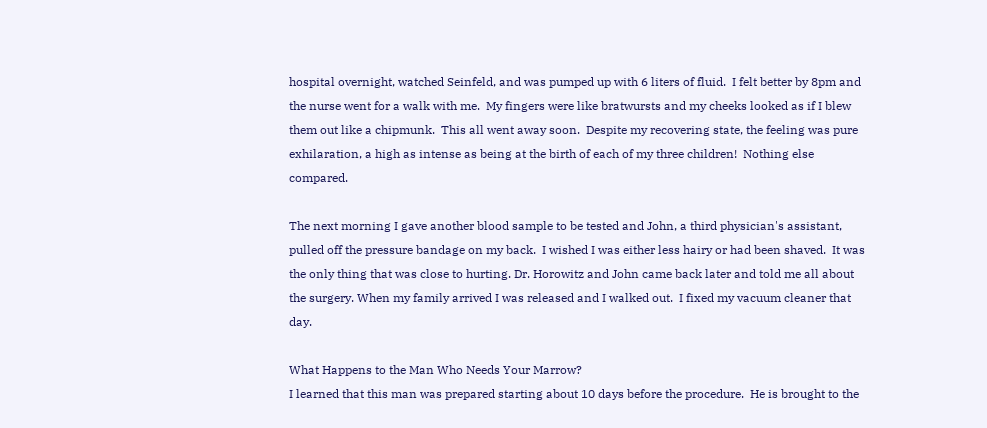hospital overnight, watched Seinfeld, and was pumped up with 6 liters of fluid.  I felt better by 8pm and the nurse went for a walk with me.  My fingers were like bratwursts and my cheeks looked as if I blew them out like a chipmunk.  This all went away soon.  Despite my recovering state, the feeling was pure exhilaration, a high as intense as being at the birth of each of my three children!  Nothing else compared.

The next morning I gave another blood sample to be tested and John, a third physician's assistant, pulled off the pressure bandage on my back.  I wished I was either less hairy or had been shaved.  It was the only thing that was close to hurting. Dr. Horowitz and John came back later and told me all about the surgery. When my family arrived I was released and I walked out.  I fixed my vacuum cleaner that day.

What Happens to the Man Who Needs Your Marrow?
I learned that this man was prepared starting about 10 days before the procedure.  He is brought to the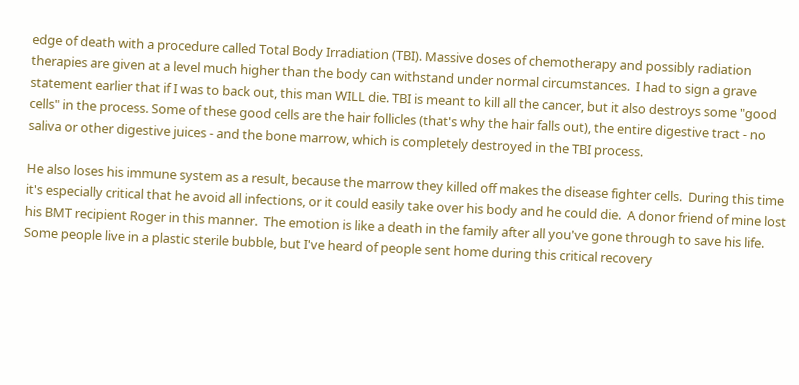edge of death with a procedure called Total Body Irradiation (TBI). Massive doses of chemotherapy and possibly radiation therapies are given at a level much higher than the body can withstand under normal circumstances.  I had to sign a grave statement earlier that if I was to back out, this man WILL die. TBI is meant to kill all the cancer, but it also destroys some "good cells" in the process. Some of these good cells are the hair follicles (that's why the hair falls out), the entire digestive tract - no saliva or other digestive juices - and the bone marrow, which is completely destroyed in the TBI process.

He also loses his immune system as a result, because the marrow they killed off makes the disease fighter cells.  During this time it's especially critical that he avoid all infections, or it could easily take over his body and he could die.  A donor friend of mine lost his BMT recipient Roger in this manner.  The emotion is like a death in the family after all you've gone through to save his life.  Some people live in a plastic sterile bubble, but I've heard of people sent home during this critical recovery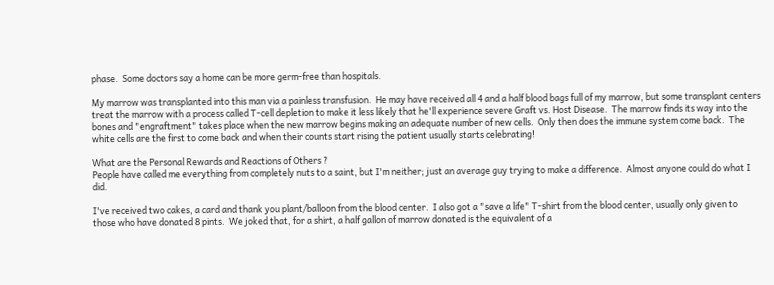phase.  Some doctors say a home can be more germ-free than hospitals.

My marrow was transplanted into this man via a painless transfusion.  He may have received all 4 and a half blood bags full of my marrow, but some transplant centers treat the marrow with a process called T-cell depletion to make it less likely that he'll experience severe Graft vs. Host Disease.  The marrow finds its way into the bones and "engraftment" takes place when the new marrow begins making an adequate number of new cells.  Only then does the immune system come back.  The white cells are the first to come back and when their counts start rising the patient usually starts celebrating!

What are the Personal Rewards and Reactions of Others ?
People have called me everything from completely nuts to a saint, but I'm neither; just an average guy trying to make a difference.  Almost anyone could do what I did.

I've received two cakes, a card and thank you plant/balloon from the blood center.  I also got a "save a life" T-shirt from the blood center, usually only given to those who have donated 8 pints.  We joked that, for a shirt, a half gallon of marrow donated is the equivalent of a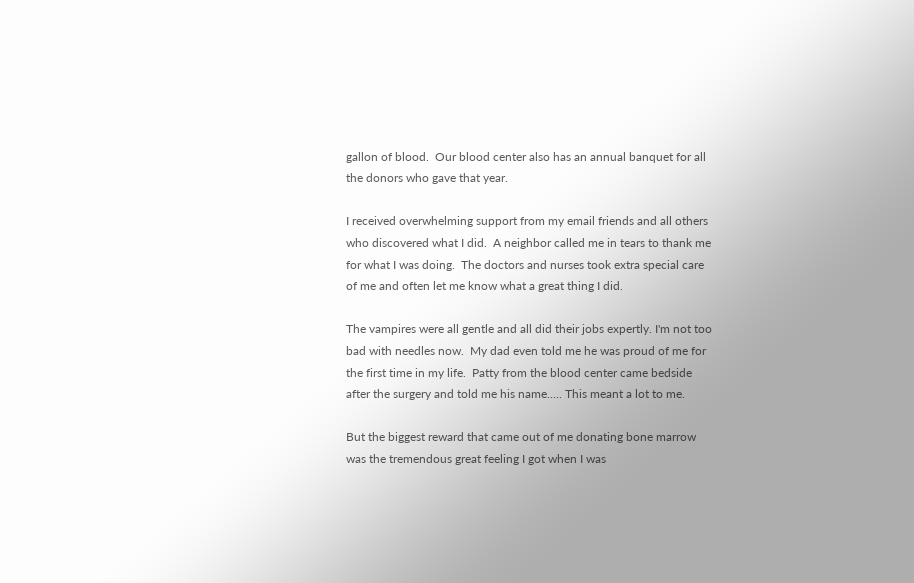gallon of blood.  Our blood center also has an annual banquet for all the donors who gave that year.

I received overwhelming support from my email friends and all others who discovered what I did.  A neighbor called me in tears to thank me for what I was doing.  The doctors and nurses took extra special care of me and often let me know what a great thing I did.

The vampires were all gentle and all did their jobs expertly. I'm not too bad with needles now.  My dad even told me he was proud of me for the first time in my life.  Patty from the blood center came bedside after the surgery and told me his name..... This meant a lot to me.

But the biggest reward that came out of me donating bone marrow was the tremendous great feeling I got when I was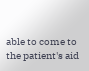able to come to the patient's aid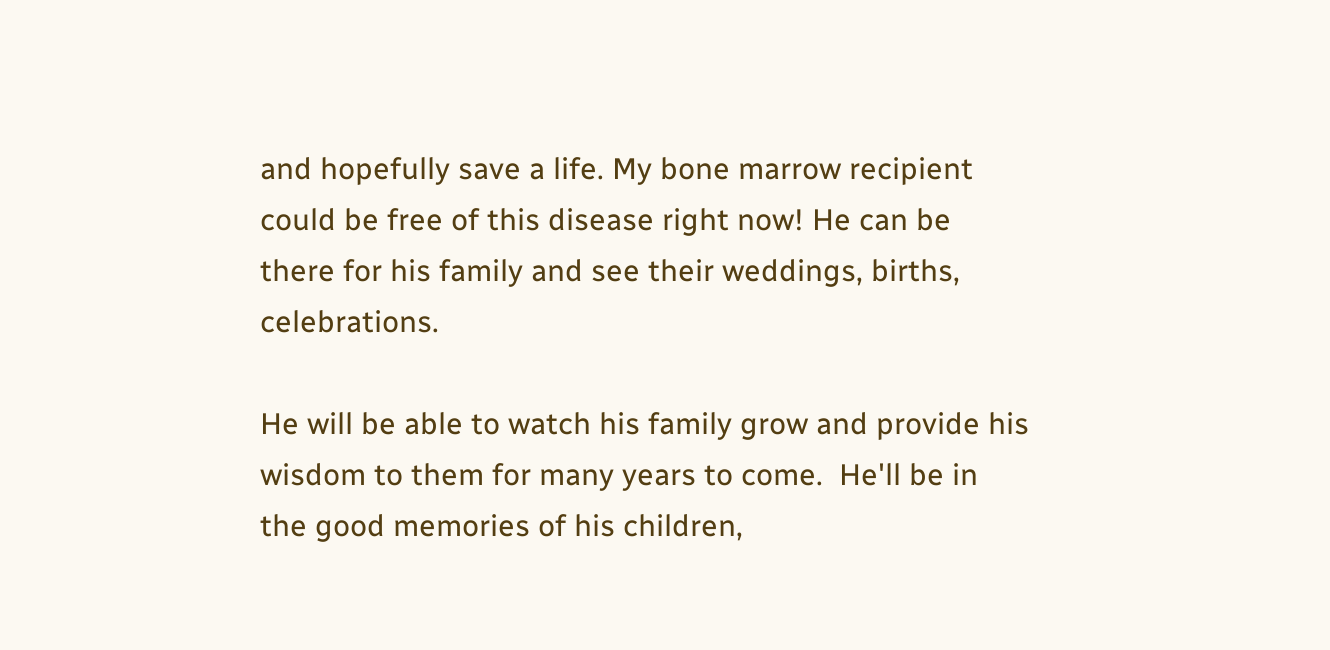and hopefully save a life. My bone marrow recipient could be free of this disease right now! He can be there for his family and see their weddings, births, celebrations.

He will be able to watch his family grow and provide his wisdom to them for many years to come.  He'll be in the good memories of his children,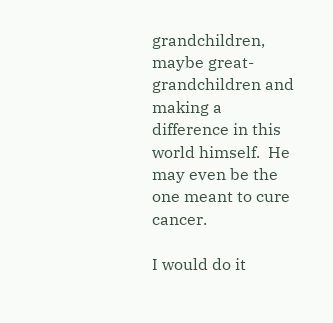grandchildren, maybe great-grandchildren and making a difference in this world himself.  He may even be the one meant to cure cancer.

I would do it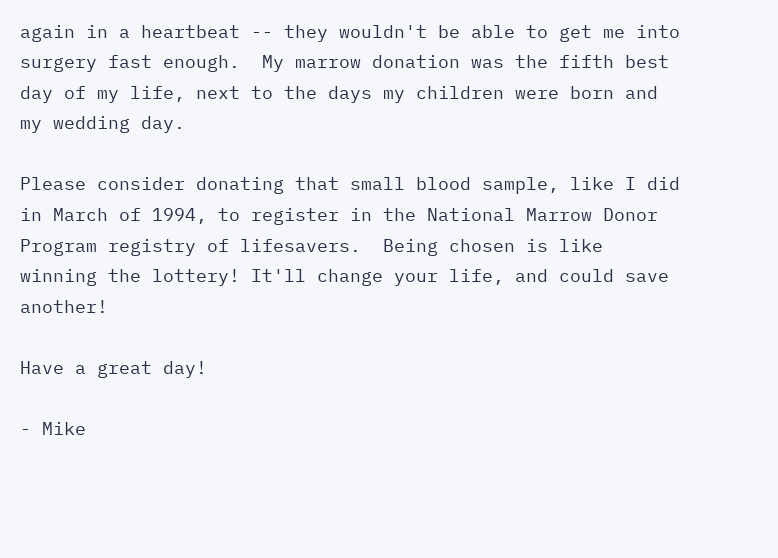again in a heartbeat -- they wouldn't be able to get me into surgery fast enough.  My marrow donation was the fifth best day of my life, next to the days my children were born and my wedding day.

Please consider donating that small blood sample, like I did in March of 1994, to register in the National Marrow Donor Program registry of lifesavers.  Being chosen is like winning the lottery! It'll change your life, and could save another!

Have a great day!

- Mike